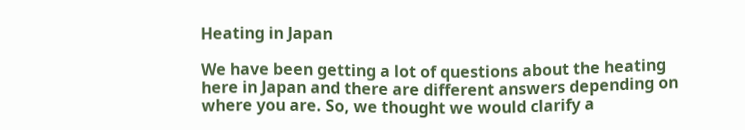Heating in Japan

We have been getting a lot of questions about the heating here in Japan and there are different answers depending on where you are. So, we thought we would clarify a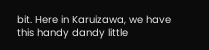bit. Here in Karuizawa, we have this handy dandy little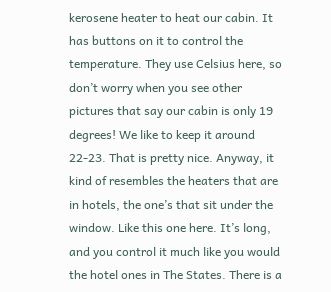kerosene heater to heat our cabin. It has buttons on it to control the temperature. They use Celsius here, so don’t worry when you see other pictures that say our cabin is only 19 degrees! We like to keep it around 22-23. That is pretty nice. Anyway, it kind of resembles the heaters that are in hotels, the one’s that sit under the window. Like this one here. It’s long, and you control it much like you would the hotel ones in The States. There is a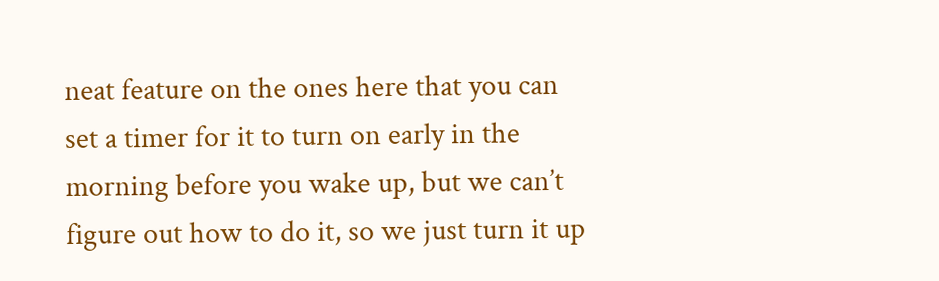neat feature on the ones here that you can set a timer for it to turn on early in the morning before you wake up, but we can’t figure out how to do it, so we just turn it up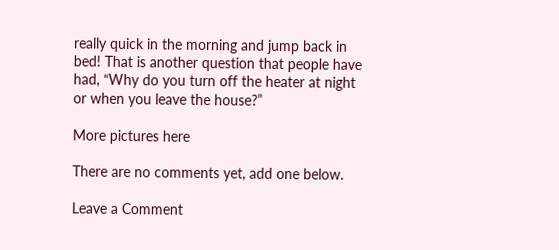really quick in the morning and jump back in bed! That is another question that people have had, “Why do you turn off the heater at night or when you leave the house?”

More pictures here

There are no comments yet, add one below.

Leave a Comment